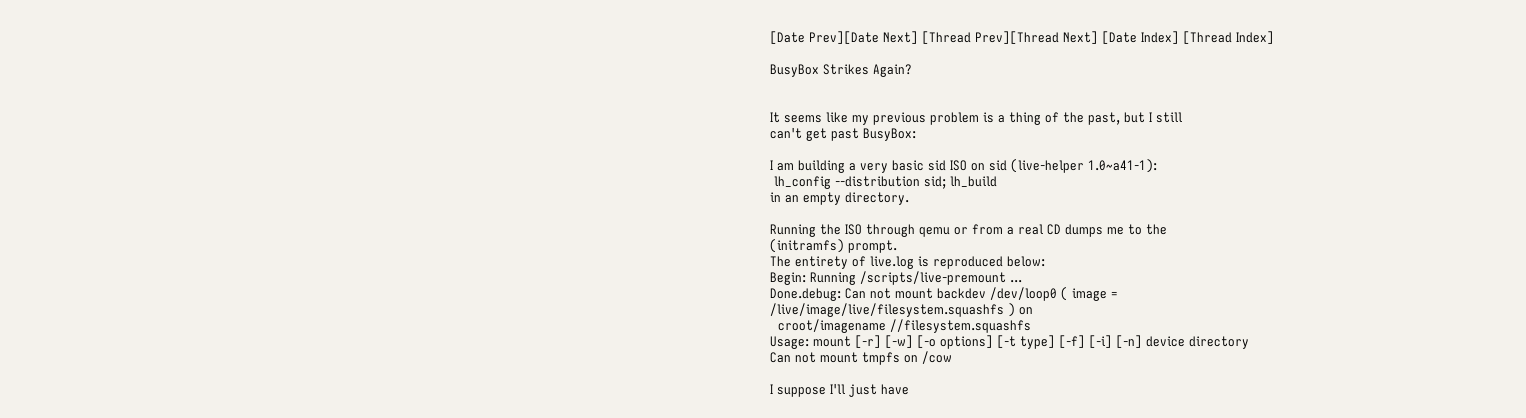[Date Prev][Date Next] [Thread Prev][Thread Next] [Date Index] [Thread Index]

BusyBox Strikes Again?


It seems like my previous problem is a thing of the past, but I still
can't get past BusyBox:

I am building a very basic sid ISO on sid (live-helper 1.0~a41-1):
 lh_config --distribution sid; lh_build
in an empty directory.

Running the ISO through qemu or from a real CD dumps me to the
(initramfs) prompt.
The entirety of live.log is reproduced below:
Begin: Running /scripts/live-premount ...
Done.debug: Can not mount backdev /dev/loop0 ( image =
/live/image/live/filesystem.squashfs ) on
  croot/imagename //filesystem.squashfs
Usage: mount [-r] [-w] [-o options] [-t type] [-f] [-i] [-n] device directory
Can not mount tmpfs on /cow

I suppose I'll just have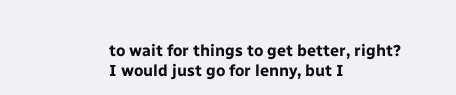to wait for things to get better, right?
I would just go for lenny, but I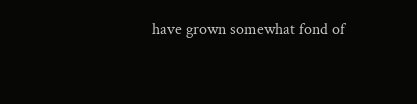have grown somewhat fond of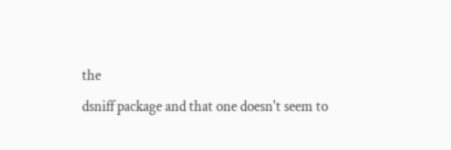the
dsniff package and that one doesn't seem to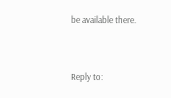be available there.


Reply to: